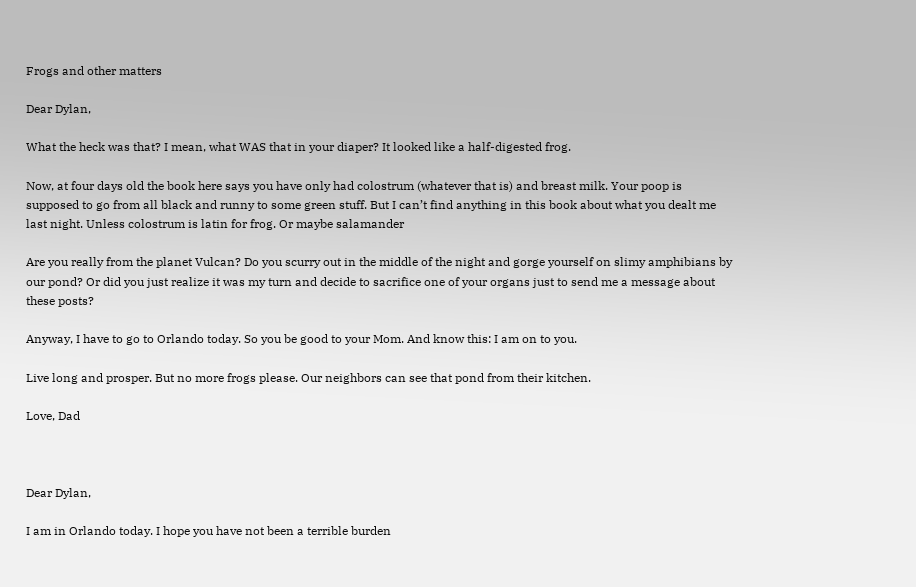Frogs and other matters

Dear Dylan,

What the heck was that? I mean, what WAS that in your diaper? It looked like a half-digested frog.

Now, at four days old the book here says you have only had colostrum (whatever that is) and breast milk. Your poop is supposed to go from all black and runny to some green stuff. But I can’t find anything in this book about what you dealt me last night. Unless colostrum is latin for frog. Or maybe salamander

Are you really from the planet Vulcan? Do you scurry out in the middle of the night and gorge yourself on slimy amphibians by our pond? Or did you just realize it was my turn and decide to sacrifice one of your organs just to send me a message about these posts?

Anyway, I have to go to Orlando today. So you be good to your Mom. And know this: I am on to you.

Live long and prosper. But no more frogs please. Our neighbors can see that pond from their kitchen.

Love, Dad



Dear Dylan,

I am in Orlando today. I hope you have not been a terrible burden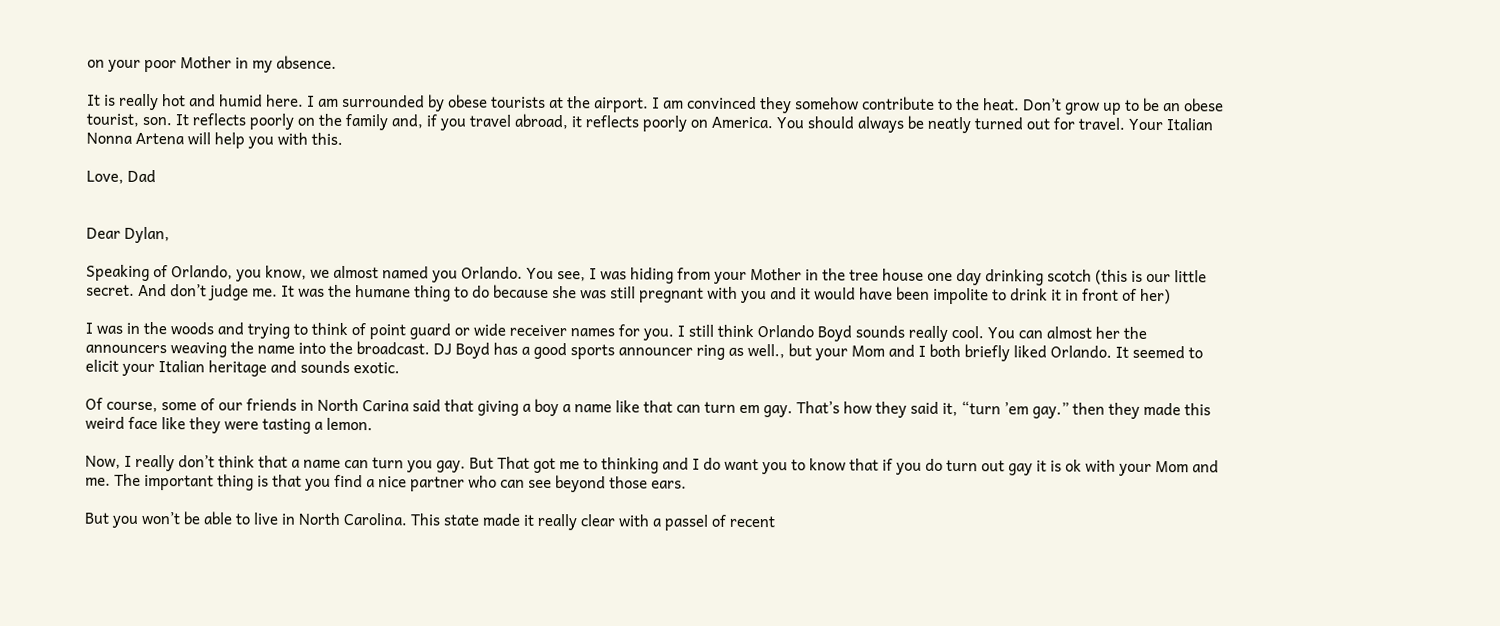on your poor Mother in my absence.

It is really hot and humid here. I am surrounded by obese tourists at the airport. I am convinced they somehow contribute to the heat. Don’t grow up to be an obese tourist, son. It reflects poorly on the family and, if you travel abroad, it reflects poorly on America. You should always be neatly turned out for travel. Your Italian Nonna Artena will help you with this.

Love, Dad


Dear Dylan,

Speaking of Orlando, you know, we almost named you Orlando. You see, I was hiding from your Mother in the tree house one day drinking scotch (this is our little secret. And don’t judge me. It was the humane thing to do because she was still pregnant with you and it would have been impolite to drink it in front of her)

I was in the woods and trying to think of point guard or wide receiver names for you. I still think Orlando Boyd sounds really cool. You can almost her the announcers weaving the name into the broadcast. DJ Boyd has a good sports announcer ring as well., but your Mom and I both briefly liked Orlando. It seemed to elicit your Italian heritage and sounds exotic.

Of course, some of our friends in North Carina said that giving a boy a name like that can turn em gay. That’s how they said it, “turn ’em gay.” then they made this weird face like they were tasting a lemon.

Now, I really don’t think that a name can turn you gay. But That got me to thinking and I do want you to know that if you do turn out gay it is ok with your Mom and me. The important thing is that you find a nice partner who can see beyond those ears.

But you won’t be able to live in North Carolina. This state made it really clear with a passel of recent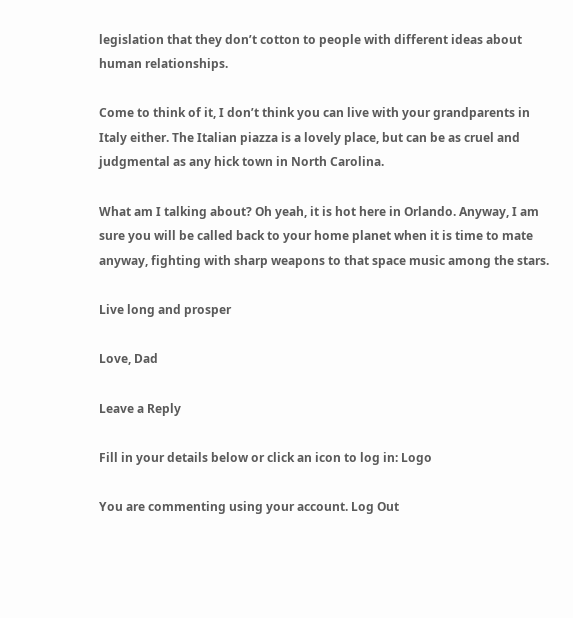legislation that they don’t cotton to people with different ideas about human relationships.

Come to think of it, I don’t think you can live with your grandparents in Italy either. The Italian piazza is a lovely place, but can be as cruel and judgmental as any hick town in North Carolina.

What am I talking about? Oh yeah, it is hot here in Orlando. Anyway, I am sure you will be called back to your home planet when it is time to mate anyway, fighting with sharp weapons to that space music among the stars.

Live long and prosper

Love, Dad

Leave a Reply

Fill in your details below or click an icon to log in: Logo

You are commenting using your account. Log Out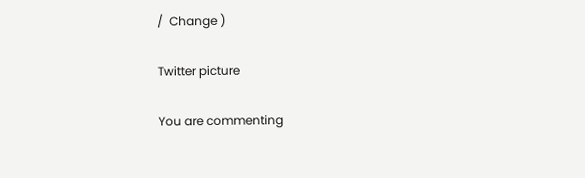/  Change )

Twitter picture

You are commenting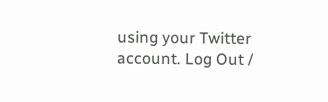using your Twitter account. Log Out /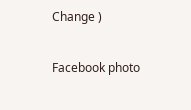Change )

Facebook photo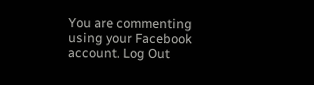You are commenting using your Facebook account. Log Out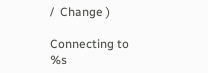/  Change )

Connecting to %s